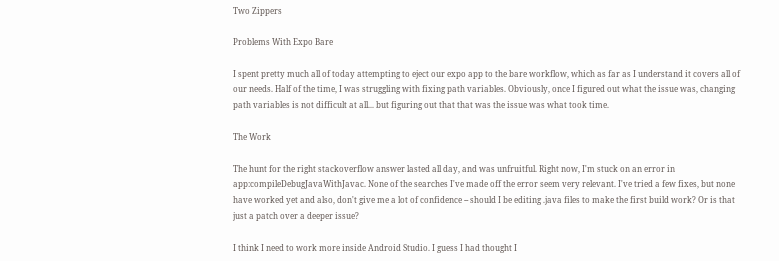Two Zippers

Problems With Expo Bare

I spent pretty much all of today attempting to eject our expo app to the bare workflow, which as far as I understand it covers all of our needs. Half of the time, I was struggling with fixing path variables. Obviously, once I figured out what the issue was, changing path variables is not difficult at all... but figuring out that that was the issue was what took time.

The Work

The hunt for the right stackoverflow answer lasted all day, and was unfruitful. Right now, I'm stuck on an error in app:compileDebugJavaWithJavac. None of the searches I've made off the error seem very relevant. I've tried a few fixes, but none have worked yet and also, don't give me a lot of confidence -- should I be editing .java files to make the first build work? Or is that just a patch over a deeper issue?

I think I need to work more inside Android Studio. I guess I had thought I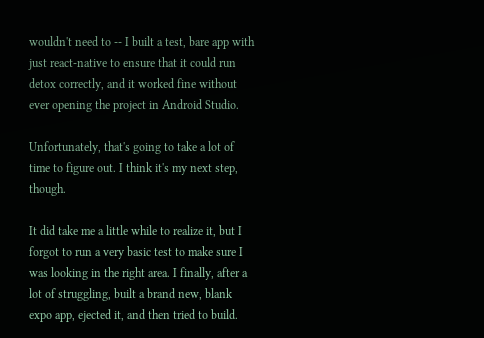wouldn't need to -- I built a test, bare app with just react-native to ensure that it could run detox correctly, and it worked fine without ever opening the project in Android Studio.

Unfortunately, that's going to take a lot of time to figure out. I think it's my next step, though.

It did take me a little while to realize it, but I forgot to run a very basic test to make sure I was looking in the right area. I finally, after a lot of struggling, built a brand new, blank expo app, ejected it, and then tried to build.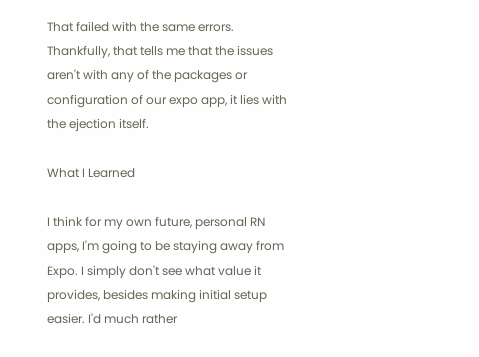That failed with the same errors. Thankfully, that tells me that the issues aren't with any of the packages or configuration of our expo app, it lies with the ejection itself.

What I Learned

I think for my own future, personal RN apps, I'm going to be staying away from Expo. I simply don't see what value it provides, besides making initial setup easier. I'd much rather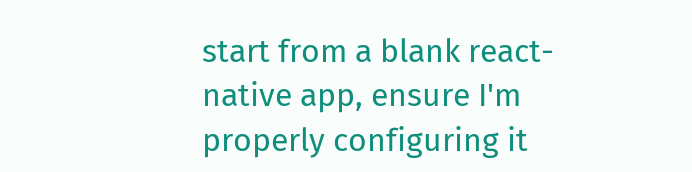start from a blank react-native app, ensure I'm properly configuring it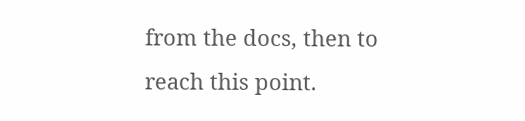from the docs, then to reach this point.